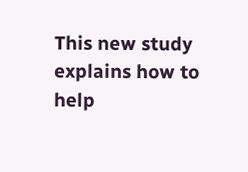This new study explains how to help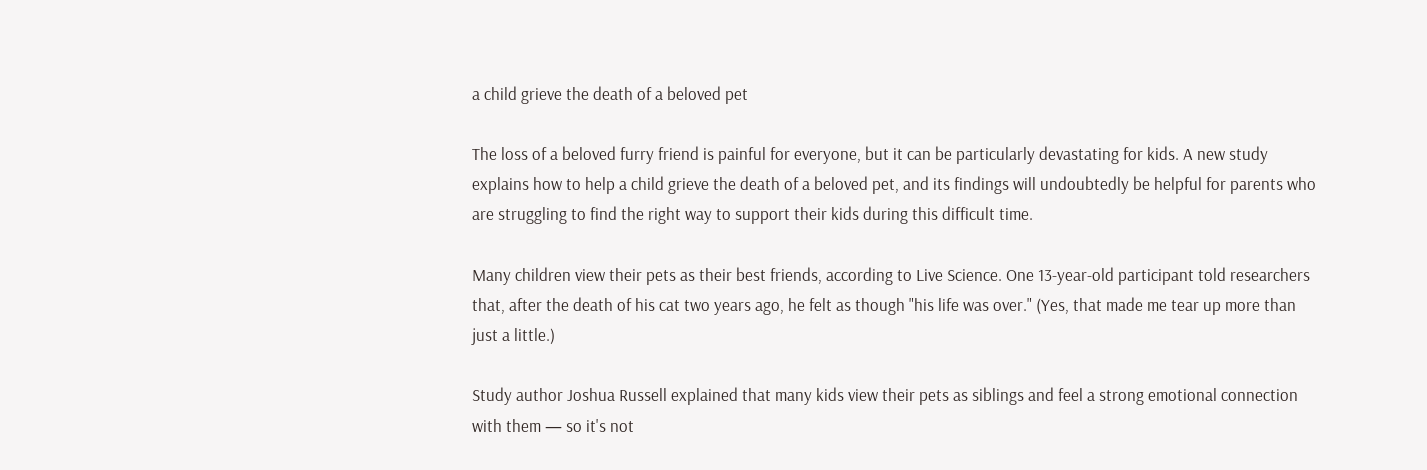a child grieve the death of a beloved pet

The loss of a beloved furry friend is painful for everyone, but it can be particularly devastating for kids. A new study explains how to help a child grieve the death of a beloved pet, and its findings will undoubtedly be helpful for parents who are struggling to find the right way to support their kids during this difficult time.

Many children view their pets as their best friends, according to Live Science. One 13-year-old participant told researchers that, after the death of his cat two years ago, he felt as though "his life was over." (Yes, that made me tear up more than just a little.)

Study author Joshua Russell explained that many kids view their pets as siblings and feel a strong emotional connection with them — so it's not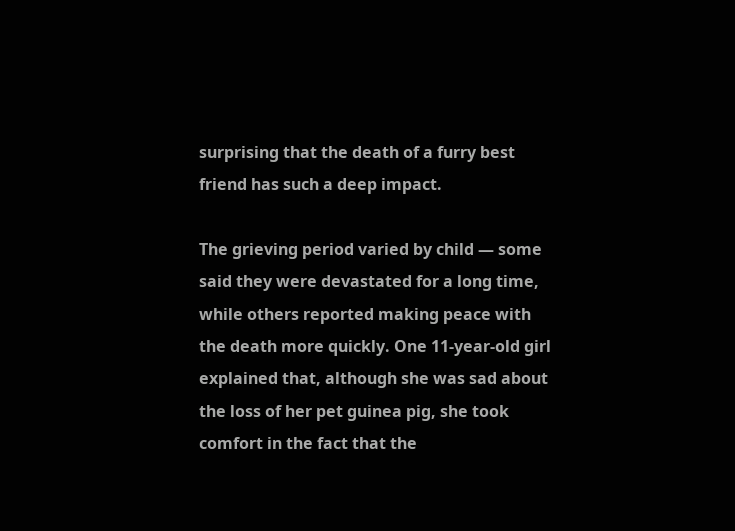surprising that the death of a furry best friend has such a deep impact.

The grieving period varied by child — some said they were devastated for a long time, while others reported making peace with the death more quickly. One 11-year-old girl explained that, although she was sad about the loss of her pet guinea pig, she took comfort in the fact that the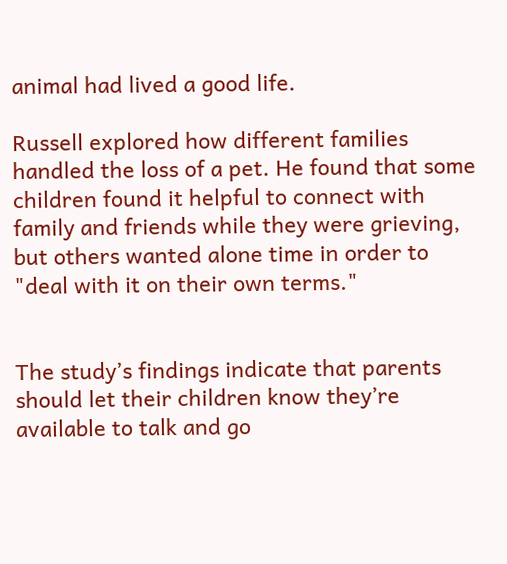animal had lived a good life.

Russell explored how different families handled the loss of a pet. He found that some children found it helpful to connect with family and friends while they were grieving, but others wanted alone time in order to "deal with it on their own terms."


The study’s findings indicate that parents should let their children know they’re available to talk and go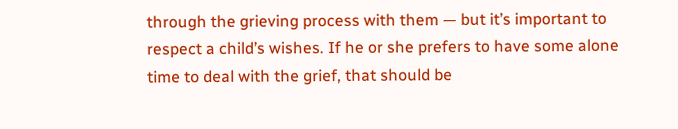through the grieving process with them — but it’s important to respect a child’s wishes. If he or she prefers to have some alone time to deal with the grief, that should be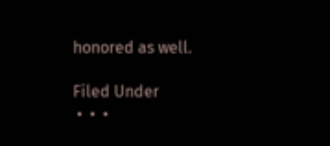honored as well.

Filed Under
 •  •  •